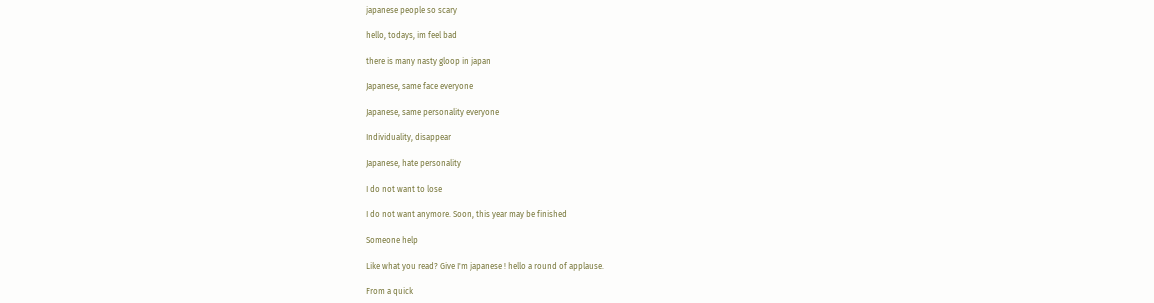japanese people so scary

hello, todays, im feel bad

there is many nasty gloop in japan

Japanese, same face everyone

Japanese, same personality everyone

Individuality, disappear

Japanese, hate personality

I do not want to lose

I do not want anymore. Soon, this year may be finished

Someone help

Like what you read? Give I'm japanese ! hello a round of applause.

From a quick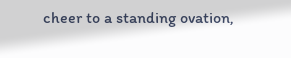cheer to a standing ovation,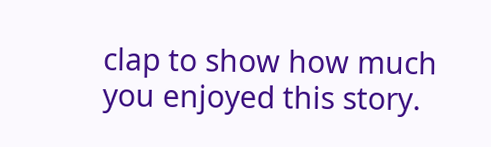clap to show how much you enjoyed this story.